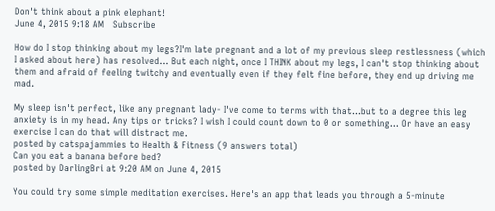Don't think about a pink elephant!
June 4, 2015 9:18 AM   Subscribe

How do I stop thinking about my legs?I'm late pregnant and a lot of my previous sleep restlessness (which I asked about here) has resolved... But each night, once I THINK about my legs, I can't stop thinking about them and afraid of feeling twitchy and eventually even if they felt fine before, they end up driving me mad.

My sleep isn't perfect, like any pregnant lady- I've come to terms with that...but to a degree this leg anxiety is in my head. Any tips or tricks? I wish I could count down to 0 or something... Or have an easy exercise I can do that will distract me.
posted by catspajammies to Health & Fitness (9 answers total)
Can you eat a banana before bed?
posted by DarlingBri at 9:20 AM on June 4, 2015

You could try some simple meditation exercises. Here's an app that leads you through a 5-minute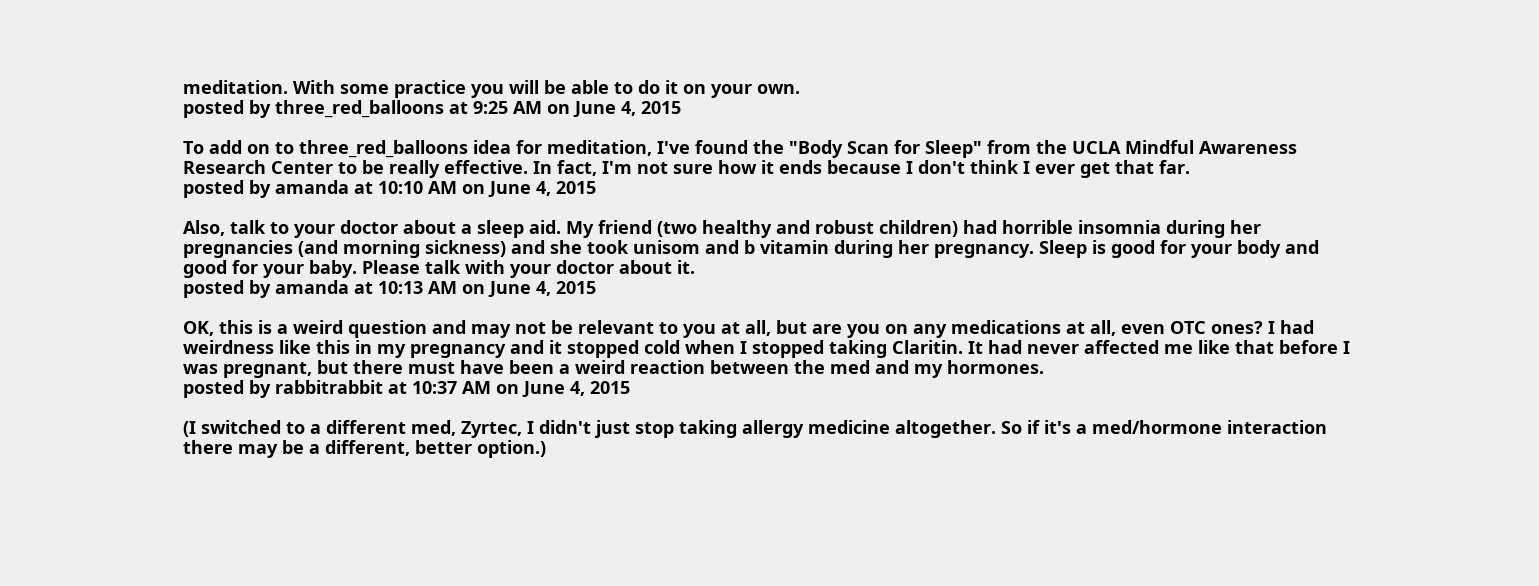meditation. With some practice you will be able to do it on your own.
posted by three_red_balloons at 9:25 AM on June 4, 2015

To add on to three_red_balloons idea for meditation, I've found the "Body Scan for Sleep" from the UCLA Mindful Awareness Research Center to be really effective. In fact, I'm not sure how it ends because I don't think I ever get that far.
posted by amanda at 10:10 AM on June 4, 2015

Also, talk to your doctor about a sleep aid. My friend (two healthy and robust children) had horrible insomnia during her pregnancies (and morning sickness) and she took unisom and b vitamin during her pregnancy. Sleep is good for your body and good for your baby. Please talk with your doctor about it.
posted by amanda at 10:13 AM on June 4, 2015

OK, this is a weird question and may not be relevant to you at all, but are you on any medications at all, even OTC ones? I had weirdness like this in my pregnancy and it stopped cold when I stopped taking Claritin. It had never affected me like that before I was pregnant, but there must have been a weird reaction between the med and my hormones.
posted by rabbitrabbit at 10:37 AM on June 4, 2015

(I switched to a different med, Zyrtec, I didn't just stop taking allergy medicine altogether. So if it's a med/hormone interaction there may be a different, better option.)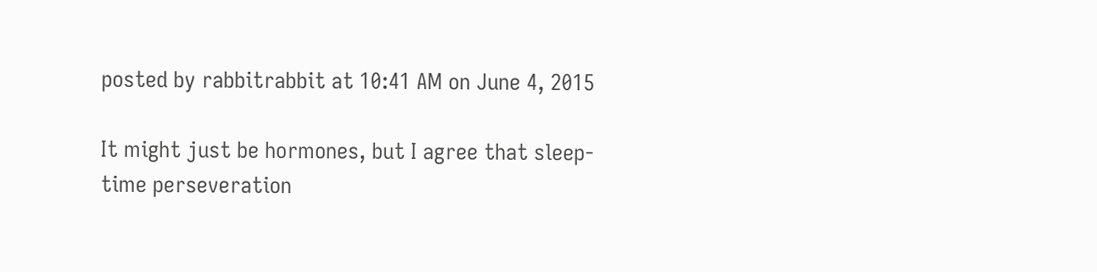posted by rabbitrabbit at 10:41 AM on June 4, 2015

It might just be hormones, but I agree that sleep-time perseveration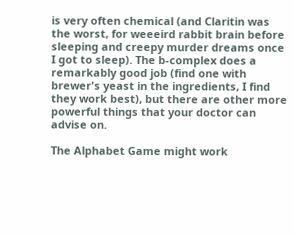is very often chemical (and Claritin was the worst, for weeeird rabbit brain before sleeping and creepy murder dreams once I got to sleep). The b-complex does a remarkably good job (find one with brewer's yeast in the ingredients, I find they work best), but there are other more powerful things that your doctor can advise on.

The Alphabet Game might work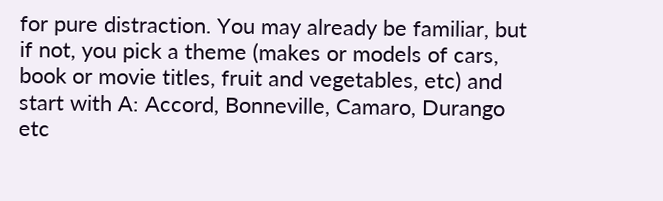for pure distraction. You may already be familiar, but if not, you pick a theme (makes or models of cars, book or movie titles, fruit and vegetables, etc) and start with A: Accord, Bonneville, Camaro, Durango etc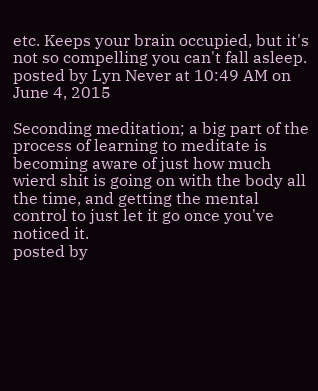etc. Keeps your brain occupied, but it's not so compelling you can't fall asleep.
posted by Lyn Never at 10:49 AM on June 4, 2015

Seconding meditation; a big part of the process of learning to meditate is becoming aware of just how much wierd shit is going on with the body all the time, and getting the mental control to just let it go once you've noticed it.
posted by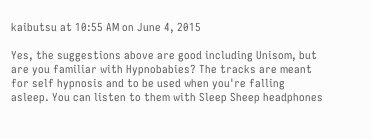kaibutsu at 10:55 AM on June 4, 2015

Yes, the suggestions above are good including Unisom, but are you familiar with Hypnobabies? The tracks are meant for self hypnosis and to be used when you're falling asleep. You can listen to them with Sleep Sheep headphones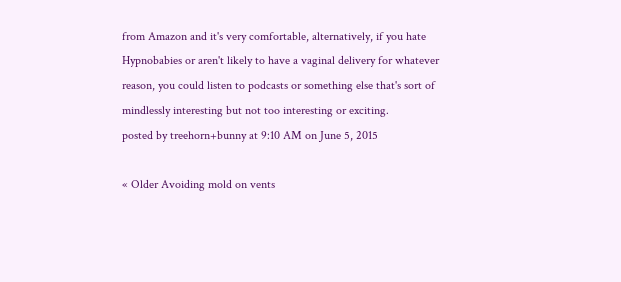from Amazon and it's very comfortable, alternatively, if you hate Hypnobabies or aren't likely to have a vaginal delivery for whatever reason, you could listen to podcasts or something else that's sort of mindlessly interesting but not too interesting or exciting.
posted by treehorn+bunny at 9:10 AM on June 5, 2015

« Older Avoiding mold on vents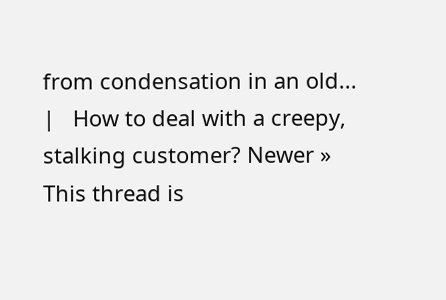from condensation in an old...   |   How to deal with a creepy, stalking customer? Newer »
This thread is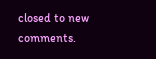closed to new comments.